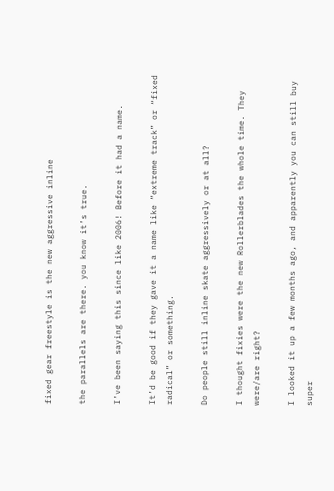fixed gear freestyle is the new aggressive inline

the parallels are there. you know it’s true.

I’ve been saying this since like 2006! Before it had a name.

It’d be good if they gave it a name like “extreme track” or “fixed radical” or something.

Do people still inline skate aggressively or at all?

I thought fixies were the new Rollerblades the whole time. They were/are right?

I looked it up a few months ago, and apparently you can still buy super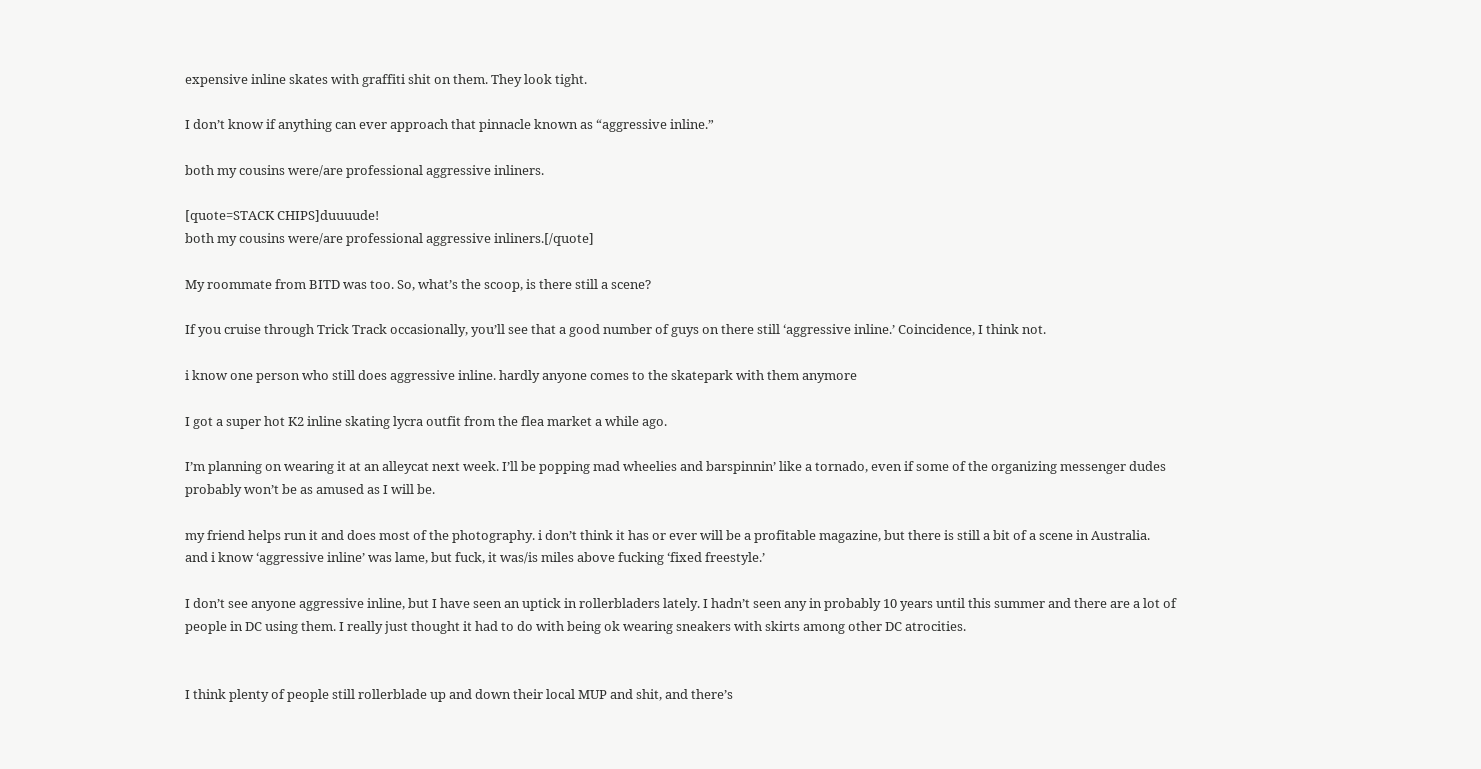expensive inline skates with graffiti shit on them. They look tight.

I don’t know if anything can ever approach that pinnacle known as “aggressive inline.”

both my cousins were/are professional aggressive inliners.

[quote=STACK CHIPS]duuuude!
both my cousins were/are professional aggressive inliners.[/quote]

My roommate from BITD was too. So, what’s the scoop, is there still a scene?

If you cruise through Trick Track occasionally, you’ll see that a good number of guys on there still ‘aggressive inline.’ Coincidence, I think not.

i know one person who still does aggressive inline. hardly anyone comes to the skatepark with them anymore

I got a super hot K2 inline skating lycra outfit from the flea market a while ago.

I’m planning on wearing it at an alleycat next week. I’ll be popping mad wheelies and barspinnin’ like a tornado, even if some of the organizing messenger dudes probably won’t be as amused as I will be.

my friend helps run it and does most of the photography. i don’t think it has or ever will be a profitable magazine, but there is still a bit of a scene in Australia.
and i know ‘aggressive inline’ was lame, but fuck, it was/is miles above fucking ‘fixed freestyle.’

I don’t see anyone aggressive inline, but I have seen an uptick in rollerbladers lately. I hadn’t seen any in probably 10 years until this summer and there are a lot of people in DC using them. I really just thought it had to do with being ok wearing sneakers with skirts among other DC atrocities.


I think plenty of people still rollerblade up and down their local MUP and shit, and there’s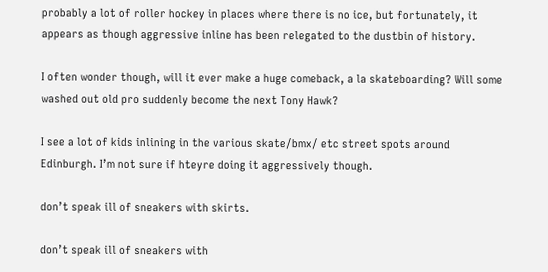probably a lot of roller hockey in places where there is no ice, but fortunately, it appears as though aggressive inline has been relegated to the dustbin of history.

I often wonder though, will it ever make a huge comeback, a la skateboarding? Will some washed out old pro suddenly become the next Tony Hawk?

I see a lot of kids inlining in the various skate/bmx/ etc street spots around Edinburgh. I’m not sure if hteyre doing it aggressively though.

don’t speak ill of sneakers with skirts.

don’t speak ill of sneakers with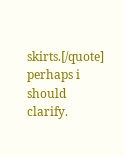skirts.[/quote]
perhaps i should clarify.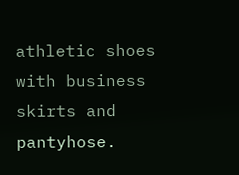athletic shoes with business skirts and pantyhose.